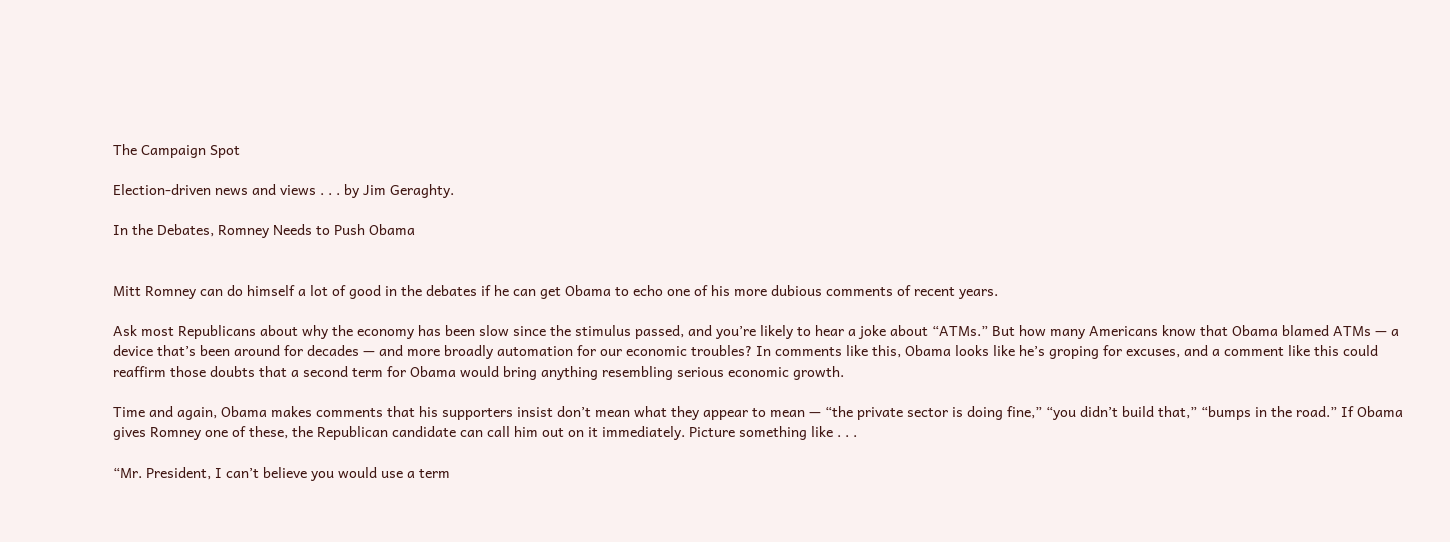The Campaign Spot

Election-driven news and views . . . by Jim Geraghty.

In the Debates, Romney Needs to Push Obama


Mitt Romney can do himself a lot of good in the debates if he can get Obama to echo one of his more dubious comments of recent years.

Ask most Republicans about why the economy has been slow since the stimulus passed, and you’re likely to hear a joke about “ATMs.” But how many Americans know that Obama blamed ATMs — a device that’s been around for decades — and more broadly automation for our economic troubles? In comments like this, Obama looks like he’s groping for excuses, and a comment like this could reaffirm those doubts that a second term for Obama would bring anything resembling serious economic growth.

Time and again, Obama makes comments that his supporters insist don’t mean what they appear to mean — “the private sector is doing fine,” “you didn’t build that,” “bumps in the road.” If Obama gives Romney one of these, the Republican candidate can call him out on it immediately. Picture something like . . .

“Mr. President, I can’t believe you would use a term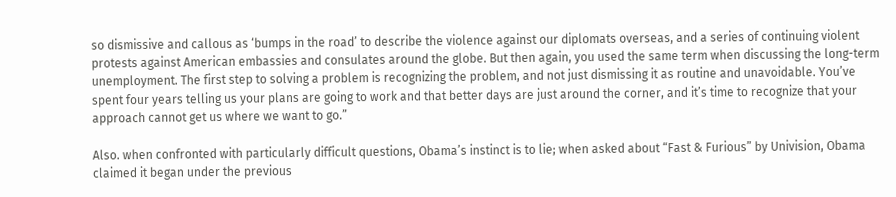so dismissive and callous as ‘bumps in the road’ to describe the violence against our diplomats overseas, and a series of continuing violent protests against American embassies and consulates around the globe. But then again, you used the same term when discussing the long-term unemployment. The first step to solving a problem is recognizing the problem, and not just dismissing it as routine and unavoidable. You’ve spent four years telling us your plans are going to work and that better days are just around the corner, and it’s time to recognize that your approach cannot get us where we want to go.”

Also. when confronted with particularly difficult questions, Obama’s instinct is to lie; when asked about “Fast & Furious” by Univision, Obama claimed it began under the previous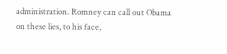administration. Romney can call out Obama on these lies, to his face,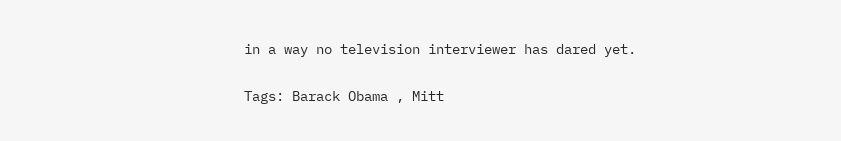in a way no television interviewer has dared yet.

Tags: Barack Obama , Mitt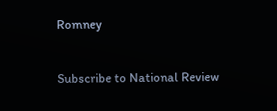Romney


Subscribe to National Review